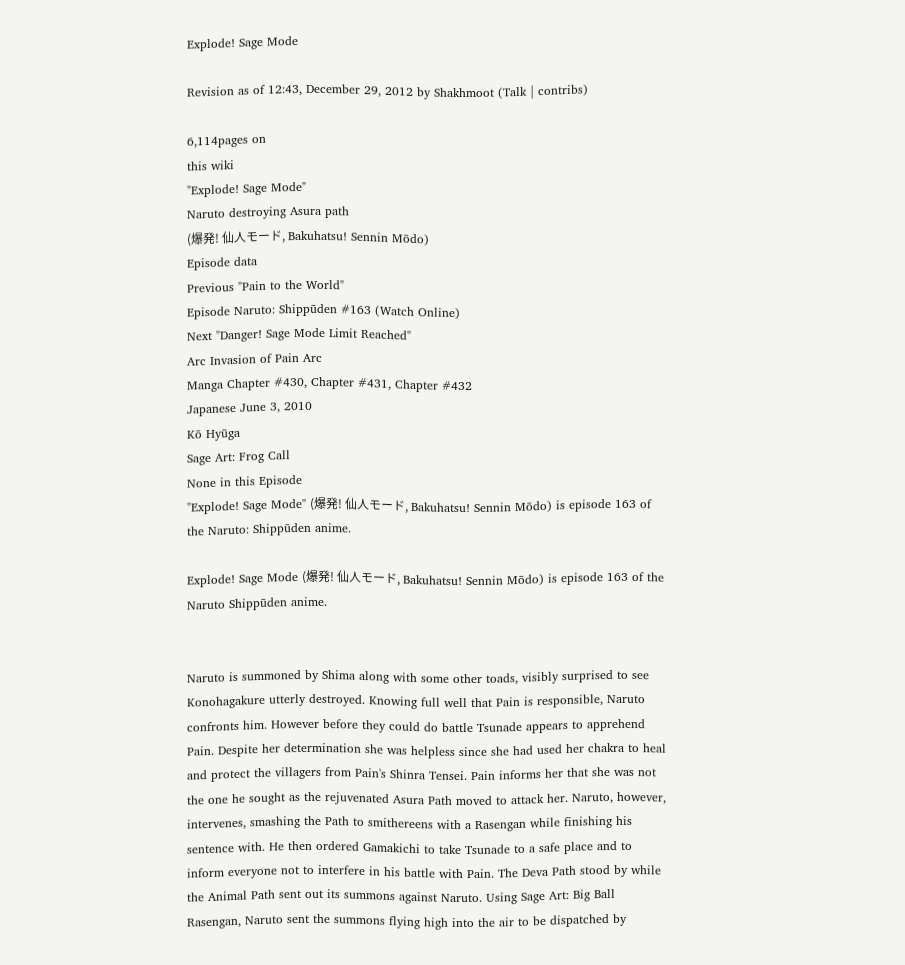Explode! Sage Mode

Revision as of 12:43, December 29, 2012 by Shakhmoot (Talk | contribs)

6,114pages on
this wiki
"Explode! Sage Mode"
Naruto destroying Asura path
(爆発! 仙人モード, Bakuhatsu! Sennin Mōdo)
Episode data
Previous "Pain to the World"
Episode Naruto: Shippūden #163 (Watch Online)
Next "Danger! Sage Mode Limit Reached"
Arc Invasion of Pain Arc
Manga Chapter #430, Chapter #431, Chapter #432
Japanese June 3, 2010
Kō Hyūga
Sage Art: Frog Call
None in this Episode
"Explode! Sage Mode" (爆発! 仙人モード, Bakuhatsu! Sennin Mōdo) is episode 163 of the Naruto: Shippūden anime.

Explode! Sage Mode (爆発! 仙人モード, Bakuhatsu! Sennin Mōdo) is episode 163 of the Naruto Shippūden anime.


Naruto is summoned by Shima along with some other toads, visibly surprised to see Konohagakure utterly destroyed. Knowing full well that Pain is responsible, Naruto confronts him. However before they could do battle Tsunade appears to apprehend Pain. Despite her determination she was helpless since she had used her chakra to heal and protect the villagers from Pain's Shinra Tensei. Pain informs her that she was not the one he sought as the rejuvenated Asura Path moved to attack her. Naruto, however, intervenes, smashing the Path to smithereens with a Rasengan while finishing his sentence with. He then ordered Gamakichi to take Tsunade to a safe place and to inform everyone not to interfere in his battle with Pain. The Deva Path stood by while the Animal Path sent out its summons against Naruto. Using Sage Art: Big Ball Rasengan, Naruto sent the summons flying high into the air to be dispatched by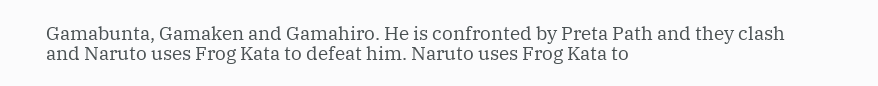Gamabunta, Gamaken and Gamahiro. He is confronted by Preta Path and they clash and Naruto uses Frog Kata to defeat him. Naruto uses Frog Kata to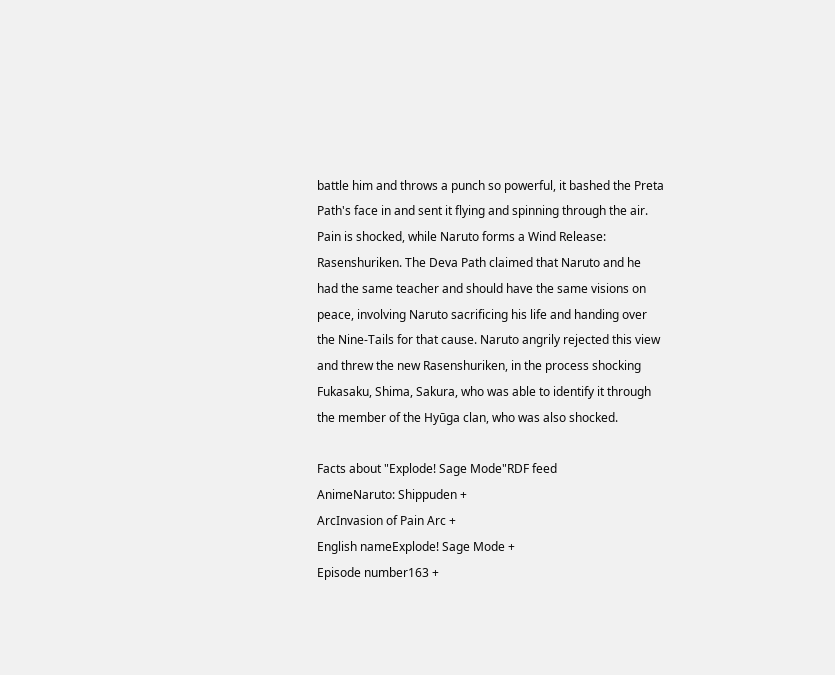battle him and throws a punch so powerful, it bashed the Preta Path's face in and sent it flying and spinning through the air. Pain is shocked, while Naruto forms a Wind Release: Rasenshuriken. The Deva Path claimed that Naruto and he had the same teacher and should have the same visions on peace, involving Naruto sacrificing his life and handing over the Nine-Tails for that cause. Naruto angrily rejected this view and threw the new Rasenshuriken, in the process shocking Fukasaku, Shima, Sakura, who was able to identify it through the member of the Hyūga clan, who was also shocked.

Facts about "Explode! Sage Mode"RDF feed
AnimeNaruto: Shippuden +
ArcInvasion of Pain Arc +
English nameExplode! Sage Mode +
Episode number163 +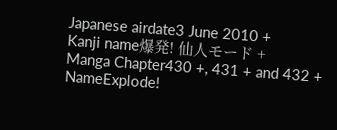Japanese airdate3 June 2010 +
Kanji name爆発! 仙人モード +
Manga Chapter430 +, 431 + and 432 +
NameExplode!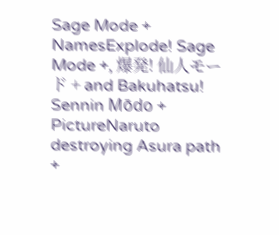Sage Mode +
NamesExplode! Sage Mode +, 爆発! 仙人モード + and Bakuhatsu! Sennin Mōdo +
PictureNaruto destroying Asura path +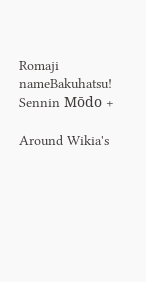Romaji nameBakuhatsu! Sennin Mōdo +

Around Wikia's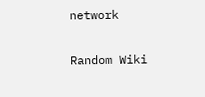network

Random Wiki